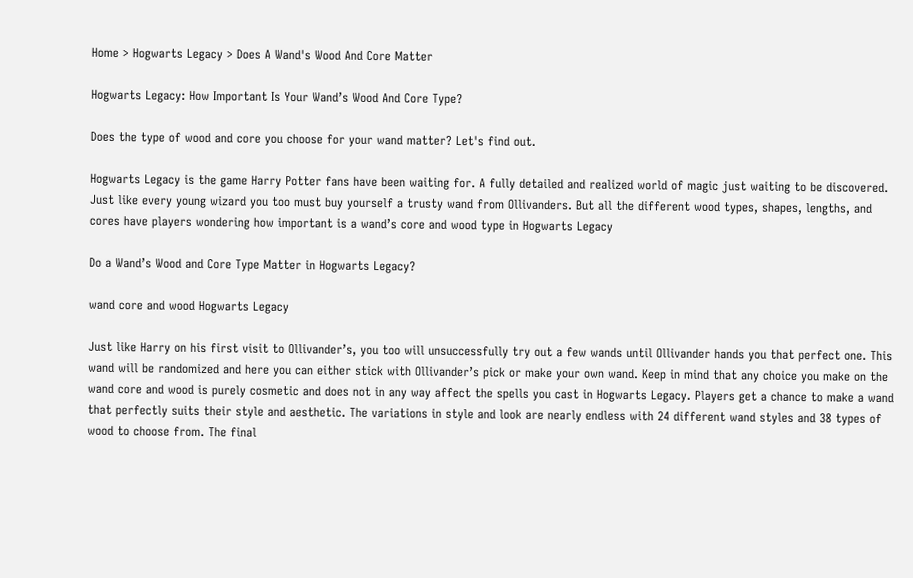Home > Hogwarts Legacy > Does A Wand's Wood And Core Matter

Hogwarts Legacy: How Important Is Your Wand’s Wood And Core Type?

Does the type of wood and core you choose for your wand matter? Let's find out.

Hogwarts Legacy is the game Harry Potter fans have been waiting for. A fully detailed and realized world of magic just waiting to be discovered. Just like every young wizard you too must buy yourself a trusty wand from Ollivanders. But all the different wood types, shapes, lengths, and cores have players wondering how important is a wand’s core and wood type in Hogwarts Legacy

Do a Wand’s Wood and Core Type Matter in Hogwarts Legacy?

wand core and wood Hogwarts Legacy

Just like Harry on his first visit to Ollivander’s, you too will unsuccessfully try out a few wands until Ollivander hands you that perfect one. This wand will be randomized and here you can either stick with Ollivander’s pick or make your own wand. Keep in mind that any choice you make on the wand core and wood is purely cosmetic and does not in any way affect the spells you cast in Hogwarts Legacy. Players get a chance to make a wand that perfectly suits their style and aesthetic. The variations in style and look are nearly endless with 24 different wand styles and 38 types of wood to choose from. The final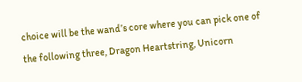choice will be the wand’s core where you can pick one of the following three, Dragon Heartstring, Unicorn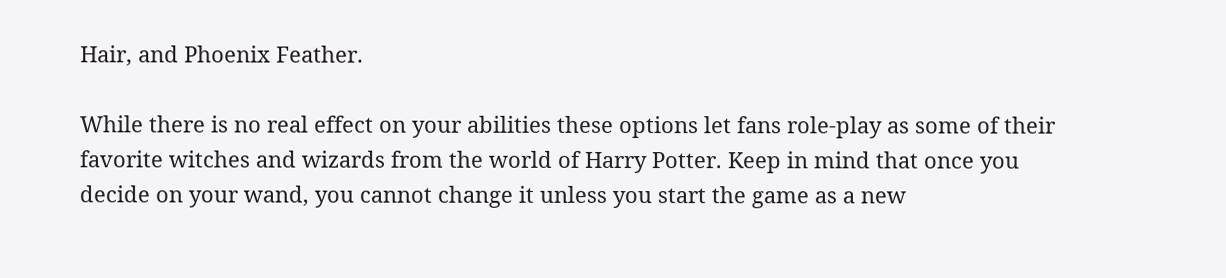Hair, and Phoenix Feather.

While there is no real effect on your abilities these options let fans role-play as some of their favorite witches and wizards from the world of Harry Potter. Keep in mind that once you decide on your wand, you cannot change it unless you start the game as a new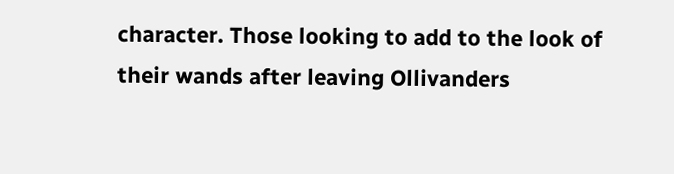character. Those looking to add to the look of their wands after leaving Ollivanders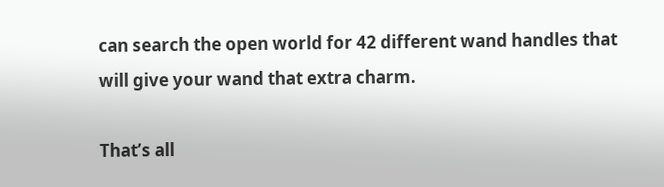can search the open world for 42 different wand handles that will give your wand that extra charm.

That’s all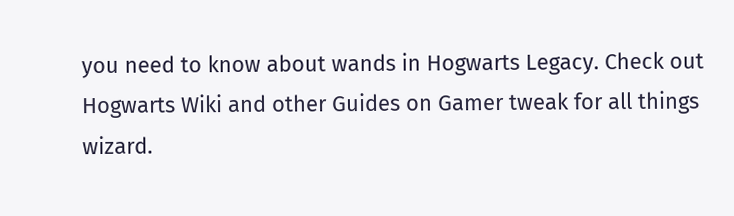you need to know about wands in Hogwarts Legacy. Check out Hogwarts Wiki and other Guides on Gamer tweak for all things wizard.